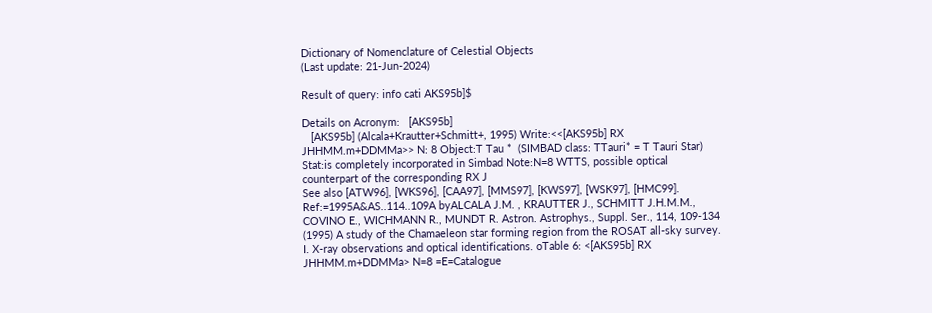Dictionary of Nomenclature of Celestial Objects
(Last update: 21-Jun-2024)

Result of query: info cati AKS95b]$

Details on Acronym:   [AKS95b]
   [AKS95b] (Alcala+Krautter+Schmitt+, 1995) Write:<<[AKS95b] RX JHHMM.m+DDMMa>> N: 8 Object:T Tau *  (SIMBAD class: TTauri* = T Tauri Star) Stat:is completely incorporated in Simbad Note:N=8 WTTS, possible optical counterpart of the corresponding RX J
See also [ATW96], [WKS96], [CAA97], [MMS97], [KWS97], [WSK97], [HMC99]. Ref:=1995A&AS..114..109A byALCALA J.M. , KRAUTTER J., SCHMITT J.H.M.M., COVINO E., WICHMANN R., MUNDT R. Astron. Astrophys., Suppl. Ser., 114, 109-134 (1995) A study of the Chamaeleon star forming region from the ROSAT all-sky survey. I. X-ray observations and optical identifications. oTable 6: <[AKS95b] RX JHHMM.m+DDMMa> N=8 =E=Catalogue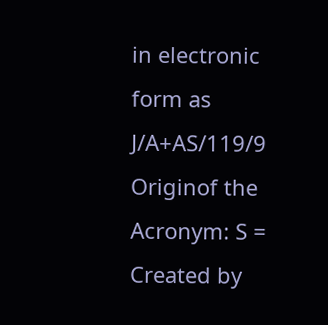in electronic form as J/A+AS/119/9 Originof the Acronym: S = Created by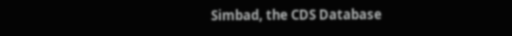Simbad, the CDS Database